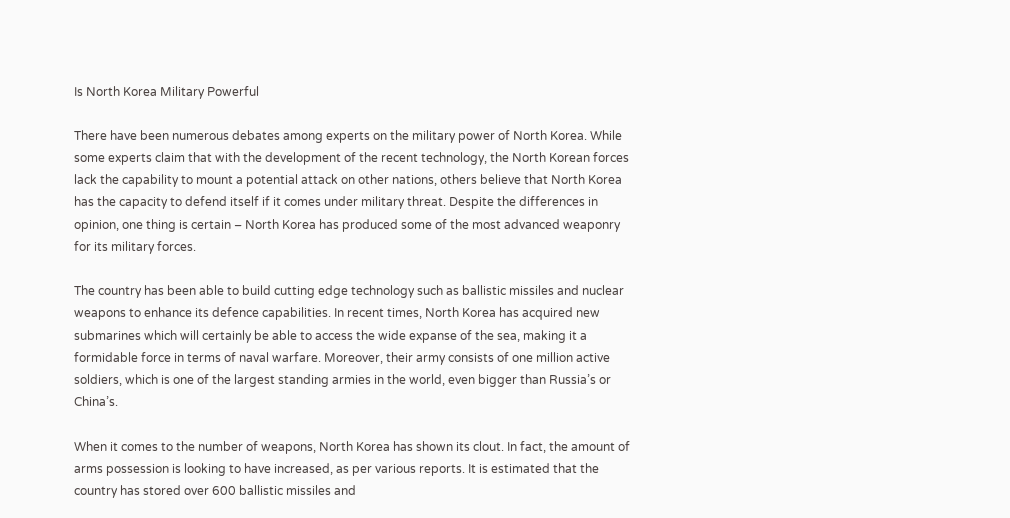Is North Korea Military Powerful

There have been numerous debates among experts on the military power of North Korea. While some experts claim that with the development of the recent technology, the North Korean forces lack the capability to mount a potential attack on other nations, others believe that North Korea has the capacity to defend itself if it comes under military threat. Despite the differences in opinion, one thing is certain – North Korea has produced some of the most advanced weaponry for its military forces.

The country has been able to build cutting edge technology such as ballistic missiles and nuclear weapons to enhance its defence capabilities. In recent times, North Korea has acquired new submarines which will certainly be able to access the wide expanse of the sea, making it a formidable force in terms of naval warfare. Moreover, their army consists of one million active soldiers, which is one of the largest standing armies in the world, even bigger than Russia’s or China’s.

When it comes to the number of weapons, North Korea has shown its clout. In fact, the amount of arms possession is looking to have increased, as per various reports. It is estimated that the country has stored over 600 ballistic missiles and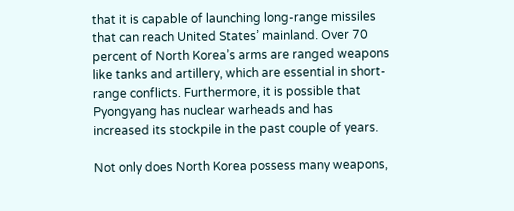that it is capable of launching long-range missiles that can reach United States’ mainland. Over 70 percent of North Korea’s arms are ranged weapons like tanks and artillery, which are essential in short-range conflicts. Furthermore, it is possible that Pyongyang has nuclear warheads and has increased its stockpile in the past couple of years.

Not only does North Korea possess many weapons,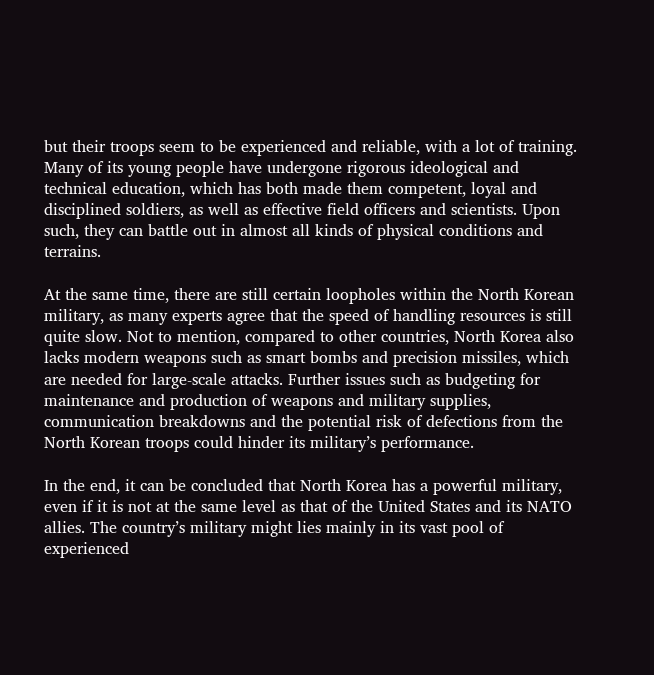but their troops seem to be experienced and reliable, with a lot of training. Many of its young people have undergone rigorous ideological and technical education, which has both made them competent, loyal and disciplined soldiers, as well as effective field officers and scientists. Upon such, they can battle out in almost all kinds of physical conditions and terrains.

At the same time, there are still certain loopholes within the North Korean military, as many experts agree that the speed of handling resources is still quite slow. Not to mention, compared to other countries, North Korea also lacks modern weapons such as smart bombs and precision missiles, which are needed for large-scale attacks. Further issues such as budgeting for maintenance and production of weapons and military supplies, communication breakdowns and the potential risk of defections from the North Korean troops could hinder its military’s performance.

In the end, it can be concluded that North Korea has a powerful military, even if it is not at the same level as that of the United States and its NATO allies. The country’s military might lies mainly in its vast pool of experienced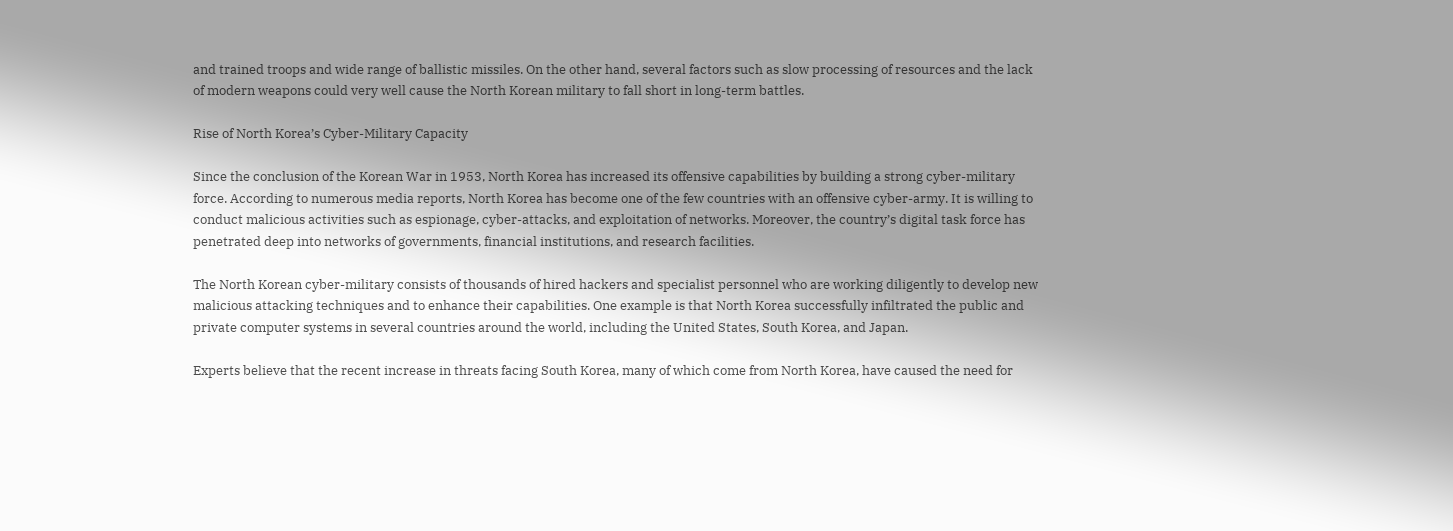and trained troops and wide range of ballistic missiles. On the other hand, several factors such as slow processing of resources and the lack of modern weapons could very well cause the North Korean military to fall short in long-term battles.

Rise of North Korea’s Cyber-Military Capacity

Since the conclusion of the Korean War in 1953, North Korea has increased its offensive capabilities by building a strong cyber-military force. According to numerous media reports, North Korea has become one of the few countries with an offensive cyber-army. It is willing to conduct malicious activities such as espionage, cyber-attacks, and exploitation of networks. Moreover, the country’s digital task force has penetrated deep into networks of governments, financial institutions, and research facilities.

The North Korean cyber-military consists of thousands of hired hackers and specialist personnel who are working diligently to develop new malicious attacking techniques and to enhance their capabilities. One example is that North Korea successfully infiltrated the public and private computer systems in several countries around the world, including the United States, South Korea, and Japan.

Experts believe that the recent increase in threats facing South Korea, many of which come from North Korea, have caused the need for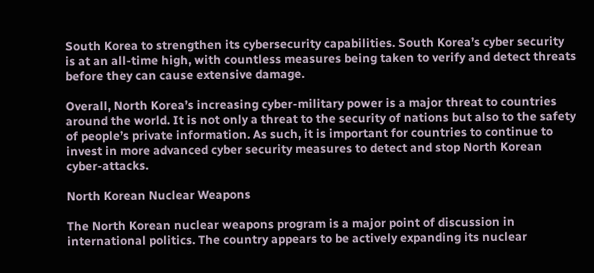South Korea to strengthen its cybersecurity capabilities. South Korea’s cyber security is at an all-time high, with countless measures being taken to verify and detect threats before they can cause extensive damage.

Overall, North Korea’s increasing cyber-military power is a major threat to countries around the world. It is not only a threat to the security of nations but also to the safety of people’s private information. As such, it is important for countries to continue to invest in more advanced cyber security measures to detect and stop North Korean cyber-attacks.

North Korean Nuclear Weapons

The North Korean nuclear weapons program is a major point of discussion in international politics. The country appears to be actively expanding its nuclear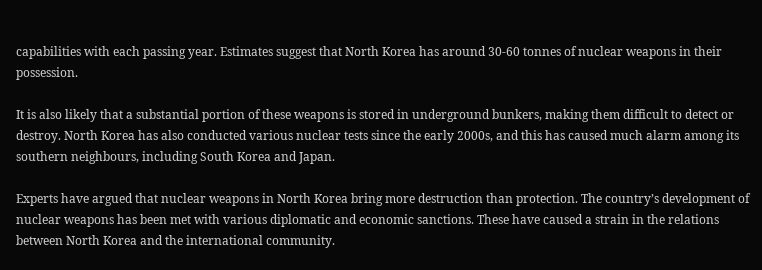capabilities with each passing year. Estimates suggest that North Korea has around 30-60 tonnes of nuclear weapons in their possession.

It is also likely that a substantial portion of these weapons is stored in underground bunkers, making them difficult to detect or destroy. North Korea has also conducted various nuclear tests since the early 2000s, and this has caused much alarm among its southern neighbours, including South Korea and Japan.

Experts have argued that nuclear weapons in North Korea bring more destruction than protection. The country’s development of nuclear weapons has been met with various diplomatic and economic sanctions. These have caused a strain in the relations between North Korea and the international community.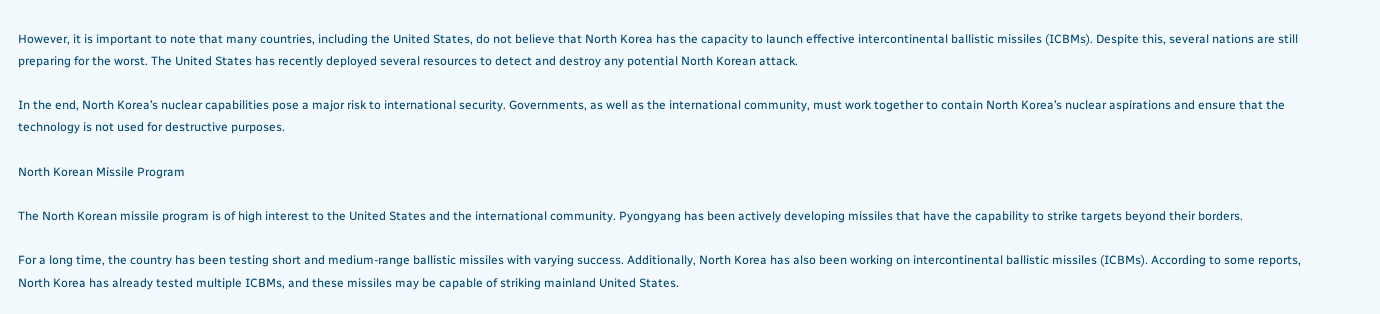However, it is important to note that many countries, including the United States, do not believe that North Korea has the capacity to launch effective intercontinental ballistic missiles (ICBMs). Despite this, several nations are still preparing for the worst. The United States has recently deployed several resources to detect and destroy any potential North Korean attack.

In the end, North Korea’s nuclear capabilities pose a major risk to international security. Governments, as well as the international community, must work together to contain North Korea’s nuclear aspirations and ensure that the technology is not used for destructive purposes.

North Korean Missile Program

The North Korean missile program is of high interest to the United States and the international community. Pyongyang has been actively developing missiles that have the capability to strike targets beyond their borders.

For a long time, the country has been testing short and medium-range ballistic missiles with varying success. Additionally, North Korea has also been working on intercontinental ballistic missiles (ICBMs). According to some reports, North Korea has already tested multiple ICBMs, and these missiles may be capable of striking mainland United States.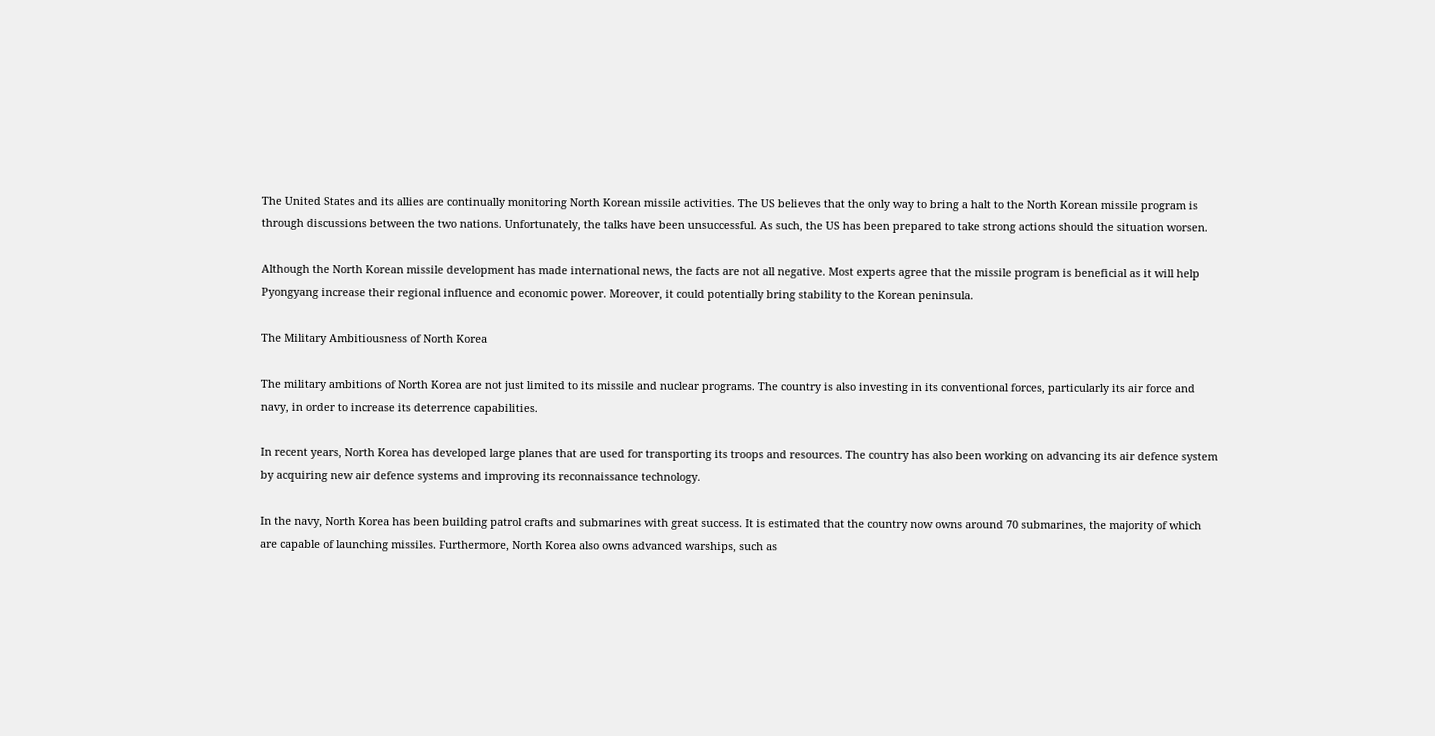The United States and its allies are continually monitoring North Korean missile activities. The US believes that the only way to bring a halt to the North Korean missile program is through discussions between the two nations. Unfortunately, the talks have been unsuccessful. As such, the US has been prepared to take strong actions should the situation worsen.

Although the North Korean missile development has made international news, the facts are not all negative. Most experts agree that the missile program is beneficial as it will help Pyongyang increase their regional influence and economic power. Moreover, it could potentially bring stability to the Korean peninsula.

The Military Ambitiousness of North Korea

The military ambitions of North Korea are not just limited to its missile and nuclear programs. The country is also investing in its conventional forces, particularly its air force and navy, in order to increase its deterrence capabilities.

In recent years, North Korea has developed large planes that are used for transporting its troops and resources. The country has also been working on advancing its air defence system by acquiring new air defence systems and improving its reconnaissance technology.

In the navy, North Korea has been building patrol crafts and submarines with great success. It is estimated that the country now owns around 70 submarines, the majority of which are capable of launching missiles. Furthermore, North Korea also owns advanced warships, such as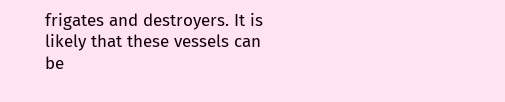frigates and destroyers. It is likely that these vessels can be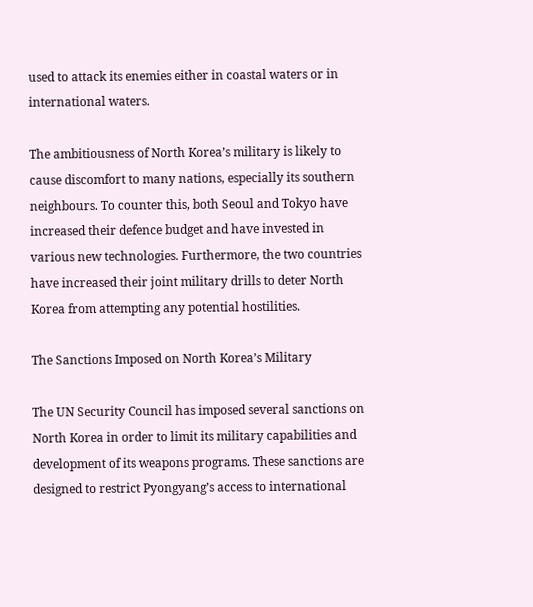used to attack its enemies either in coastal waters or in international waters.

The ambitiousness of North Korea’s military is likely to cause discomfort to many nations, especially its southern neighbours. To counter this, both Seoul and Tokyo have increased their defence budget and have invested in various new technologies. Furthermore, the two countries have increased their joint military drills to deter North Korea from attempting any potential hostilities.

The Sanctions Imposed on North Korea’s Military

The UN Security Council has imposed several sanctions on North Korea in order to limit its military capabilities and development of its weapons programs. These sanctions are designed to restrict Pyongyang’s access to international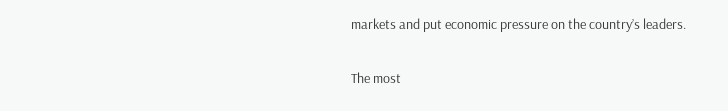markets and put economic pressure on the country’s leaders.

The most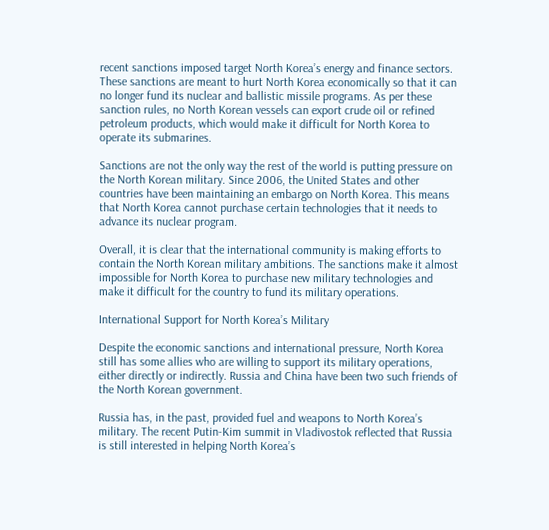recent sanctions imposed target North Korea’s energy and finance sectors. These sanctions are meant to hurt North Korea economically so that it can no longer fund its nuclear and ballistic missile programs. As per these sanction rules, no North Korean vessels can export crude oil or refined petroleum products, which would make it difficult for North Korea to operate its submarines.

Sanctions are not the only way the rest of the world is putting pressure on the North Korean military. Since 2006, the United States and other countries have been maintaining an embargo on North Korea. This means that North Korea cannot purchase certain technologies that it needs to advance its nuclear program.

Overall, it is clear that the international community is making efforts to contain the North Korean military ambitions. The sanctions make it almost impossible for North Korea to purchase new military technologies and make it difficult for the country to fund its military operations.

International Support for North Korea’s Military

Despite the economic sanctions and international pressure, North Korea still has some allies who are willing to support its military operations, either directly or indirectly. Russia and China have been two such friends of the North Korean government.

Russia has, in the past, provided fuel and weapons to North Korea’s military. The recent Putin-Kim summit in Vladivostok reflected that Russia is still interested in helping North Korea’s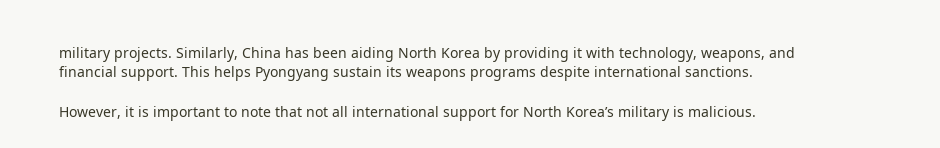military projects. Similarly, China has been aiding North Korea by providing it with technology, weapons, and financial support. This helps Pyongyang sustain its weapons programs despite international sanctions.

However, it is important to note that not all international support for North Korea’s military is malicious.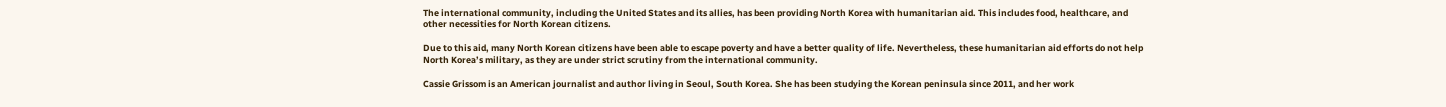The international community, including the United States and its allies, has been providing North Korea with humanitarian aid. This includes food, healthcare, and other necessities for North Korean citizens.

Due to this aid, many North Korean citizens have been able to escape poverty and have a better quality of life. Nevertheless, these humanitarian aid efforts do not help North Korea’s military, as they are under strict scrutiny from the international community.

Cassie Grissom is an American journalist and author living in Seoul, South Korea. She has been studying the Korean peninsula since 2011, and her work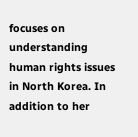focuses on understanding human rights issues in North Korea. In addition to her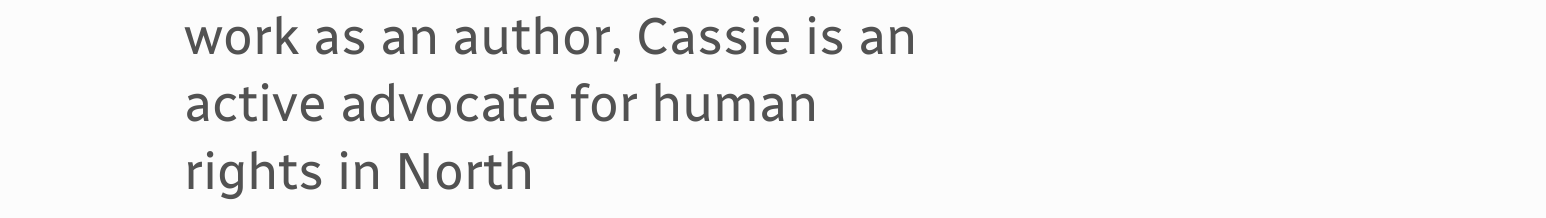work as an author, Cassie is an active advocate for human rights in North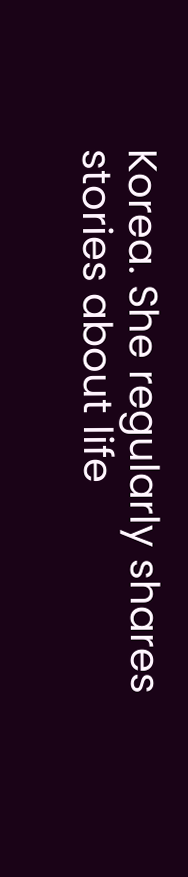Korea. She regularly shares stories about life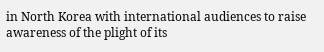in North Korea with international audiences to raise awareness of the plight of its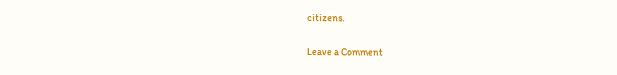citizens.

Leave a Comment